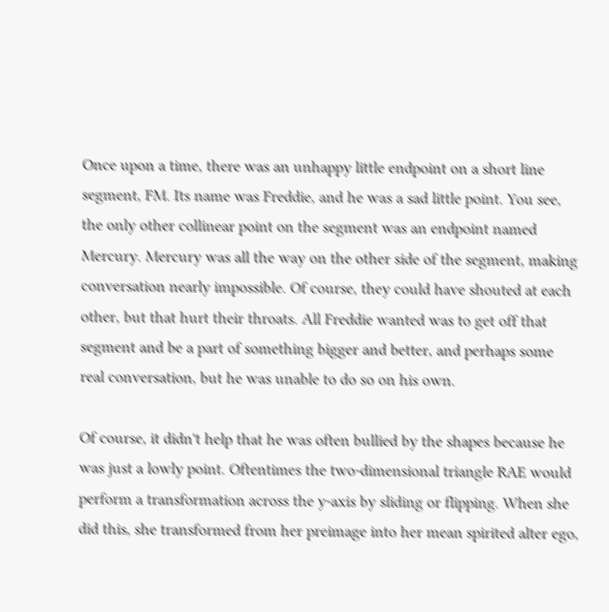Once upon a time, there was an unhappy little endpoint on a short line segment, FM. Its name was Freddie, and he was a sad little point. You see, the only other collinear point on the segment was an endpoint named Mercury. Mercury was all the way on the other side of the segment, making conversation nearly impossible. Of course, they could have shouted at each other, but that hurt their throats. All Freddie wanted was to get off that segment and be a part of something bigger and better, and perhaps some real conversation, but he was unable to do so on his own.

Of course, it didn't help that he was often bullied by the shapes because he was just a lowly point. Oftentimes the two-dimensional triangle RAE would perform a transformation across the y-axis by sliding or flipping. When she did this, she transformed from her preimage into her mean spirited alter ego,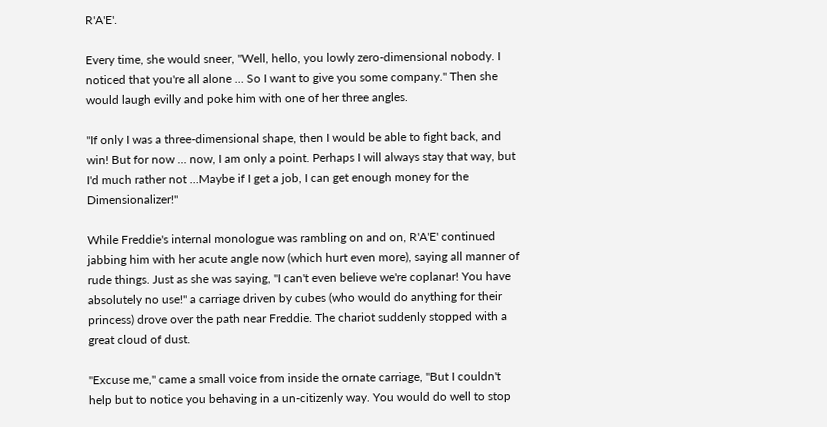R'A'E'.

Every time, she would sneer, "Well, hello, you lowly zero-dimensional nobody. I noticed that you're all alone … So I want to give you some company." Then she would laugh evilly and poke him with one of her three angles.

"If only I was a three-dimensional shape, then I would be able to fight back, and win! But for now … now, I am only a point. Perhaps I will always stay that way, but I'd much rather not …Maybe if I get a job, I can get enough money for the Dimensionalizer!"

While Freddie's internal monologue was rambling on and on, R'A'E' continued jabbing him with her acute angle now (which hurt even more), saying all manner of rude things. Just as she was saying, "I can't even believe we're coplanar! You have absolutely no use!" a carriage driven by cubes (who would do anything for their princess) drove over the path near Freddie. The chariot suddenly stopped with a great cloud of dust.

"Excuse me," came a small voice from inside the ornate carriage, "But I couldn't help but to notice you behaving in a un-citizenly way. You would do well to stop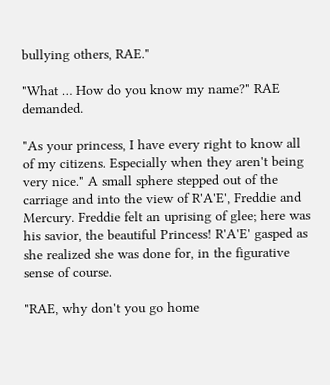bullying others, RAE."

"What … How do you know my name?" RAE demanded.

"As your princess, I have every right to know all of my citizens. Especially when they aren't being very nice." A small sphere stepped out of the carriage and into the view of R'A'E', Freddie and Mercury. Freddie felt an uprising of glee; here was his savior, the beautiful Princess! R'A'E' gasped as she realized she was done for, in the figurative sense of course.

"RAE, why don't you go home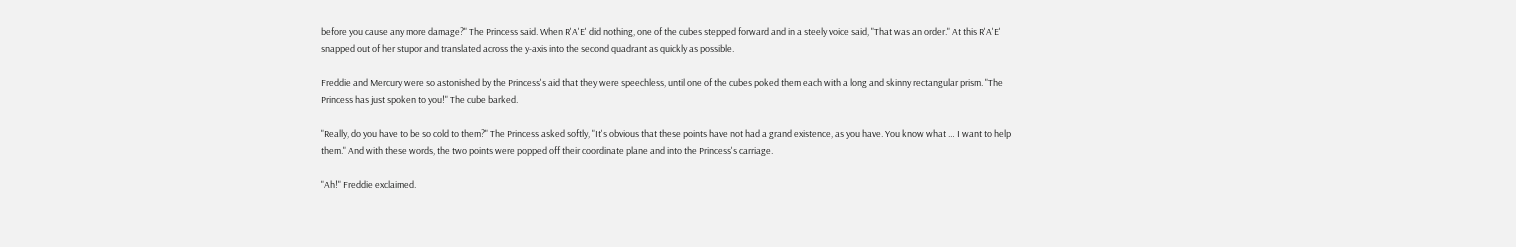before you cause any more damage?" The Princess said. When R'A'E' did nothing, one of the cubes stepped forward and in a steely voice said, "That was an order." At this R'A'E' snapped out of her stupor and translated across the y-axis into the second quadrant as quickly as possible.

Freddie and Mercury were so astonished by the Princess's aid that they were speechless, until one of the cubes poked them each with a long and skinny rectangular prism. "The Princess has just spoken to you!" The cube barked.

"Really, do you have to be so cold to them?" The Princess asked softly, "It's obvious that these points have not had a grand existence, as you have. You know what … I want to help them." And with these words, the two points were popped off their coordinate plane and into the Princess's carriage.

"Ah!" Freddie exclaimed.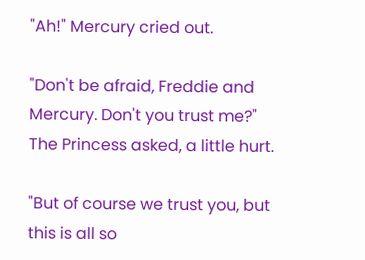"Ah!" Mercury cried out.

"Don't be afraid, Freddie and Mercury. Don't you trust me?" The Princess asked, a little hurt.

"But of course we trust you, but this is all so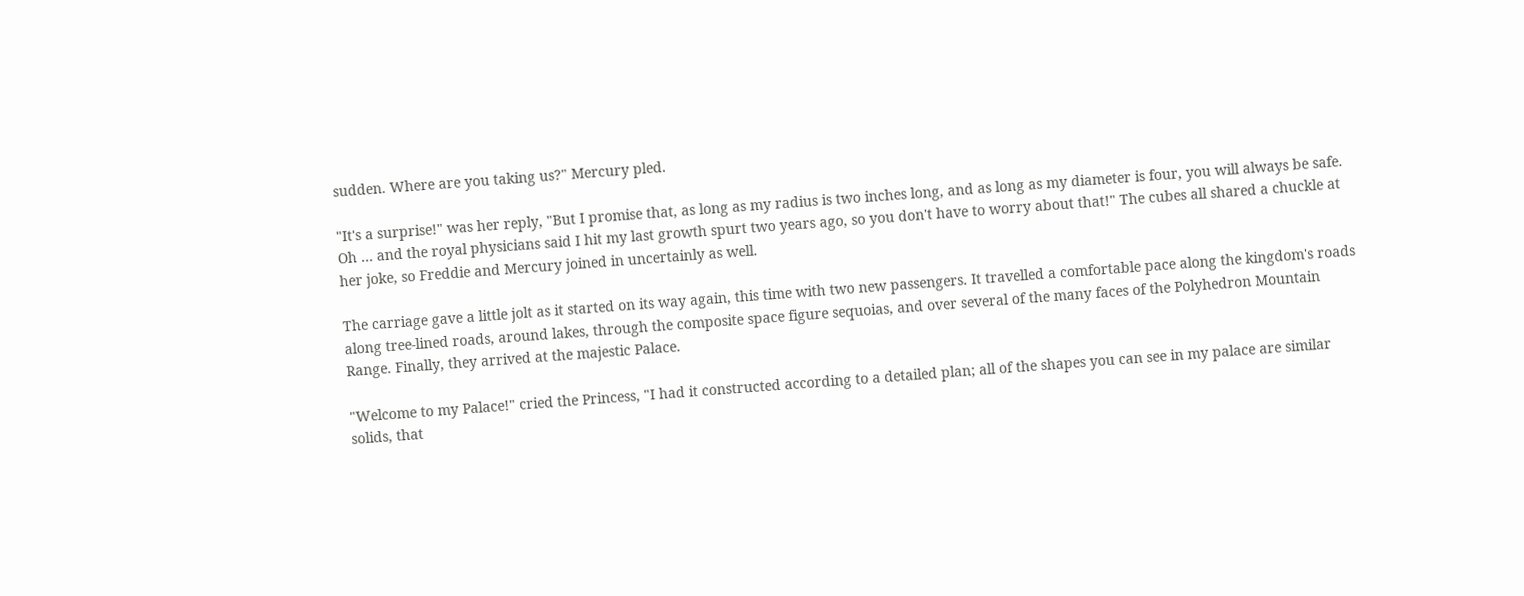sudden. Where are you taking us?" Mercury pled.

"It's a surprise!" was her reply, "But I promise that, as long as my radius is two inches long, and as long as my diameter is four, you will always be safe. Oh … and the royal physicians said I hit my last growth spurt two years ago, so you don't have to worry about that!" The cubes all shared a chuckle at her joke, so Freddie and Mercury joined in uncertainly as well.

The carriage gave a little jolt as it started on its way again, this time with two new passengers. It travelled a comfortable pace along the kingdom's roads along tree-lined roads, around lakes, through the composite space figure sequoias, and over several of the many faces of the Polyhedron Mountain Range. Finally, they arrived at the majestic Palace.

"Welcome to my Palace!" cried the Princess, "I had it constructed according to a detailed plan; all of the shapes you can see in my palace are similar solids, that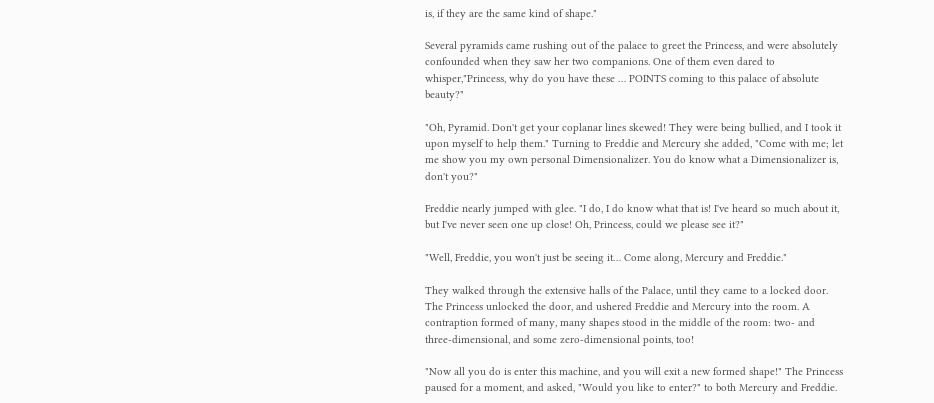is, if they are the same kind of shape."

Several pyramids came rushing out of the palace to greet the Princess, and were absolutely confounded when they saw her two companions. One of them even dared to whisper,"Princess, why do you have these … POINTS coming to this palace of absolute beauty?"

"Oh, Pyramid. Don't get your coplanar lines skewed! They were being bullied, and I took it upon myself to help them." Turning to Freddie and Mercury she added, "Come with me; let me show you my own personal Dimensionalizer. You do know what a Dimensionalizer is, don't you?"

Freddie nearly jumped with glee. "I do, I do know what that is! I've heard so much about it, but I've never seen one up close! Oh, Princess, could we please see it?"

"Well, Freddie, you won't just be seeing it… Come along, Mercury and Freddie."

They walked through the extensive halls of the Palace, until they came to a locked door. The Princess unlocked the door, and ushered Freddie and Mercury into the room. A contraption formed of many, many shapes stood in the middle of the room: two- and three-dimensional, and some zero-dimensional points, too!

"Now all you do is enter this machine, and you will exit a new formed shape!" The Princess paused for a moment, and asked, "Would you like to enter?" to both Mercury and Freddie.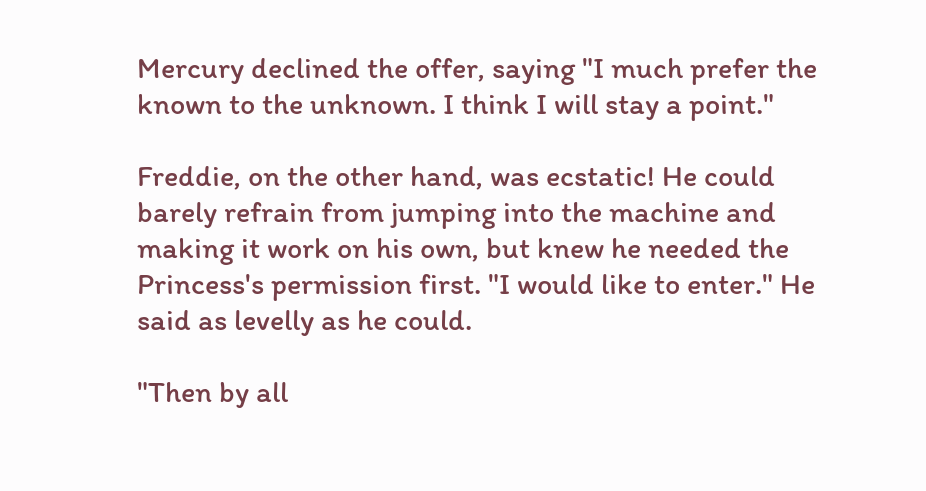Mercury declined the offer, saying "I much prefer the known to the unknown. I think I will stay a point."

Freddie, on the other hand, was ecstatic! He could barely refrain from jumping into the machine and making it work on his own, but knew he needed the Princess's permission first. "I would like to enter." He said as levelly as he could.

"Then by all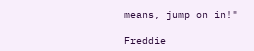means, jump on in!"

Freddie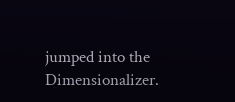jumped into the Dimensionalizer.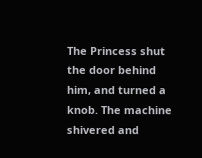The Princess shut the door behind him, and turned a knob. The machine shivered and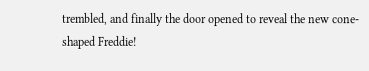trembled, and finally the door opened to reveal the new cone-shaped Freddie!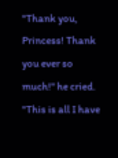"Thank you, Princess! Thank you ever so much!" he cried. "This is all I have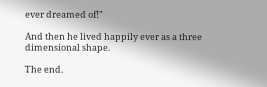ever dreamed of!"

And then he lived happily ever as a three dimensional shape.

The end.